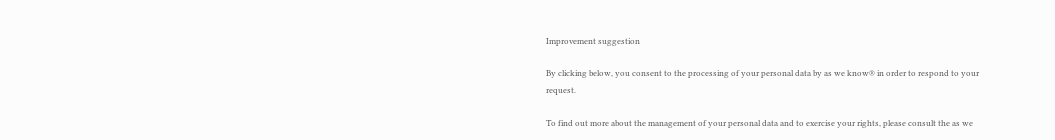Improvement suggestion

By clicking below, you consent to the processing of your personal data by as we know® in order to respond to your request.

To find out more about the management of your personal data and to exercise your rights, please consult the as we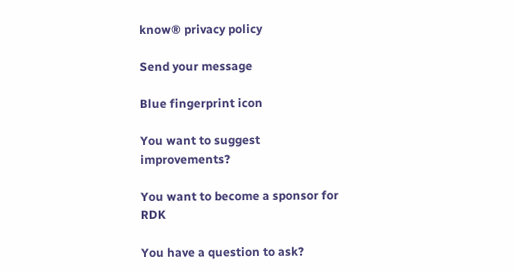know® privacy policy

Send your message

Blue fingerprint icon

You want to suggest improvements?

You want to become a sponsor for RDK

You have a question to ask?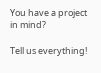You have a project in mind?

Tell us everything!